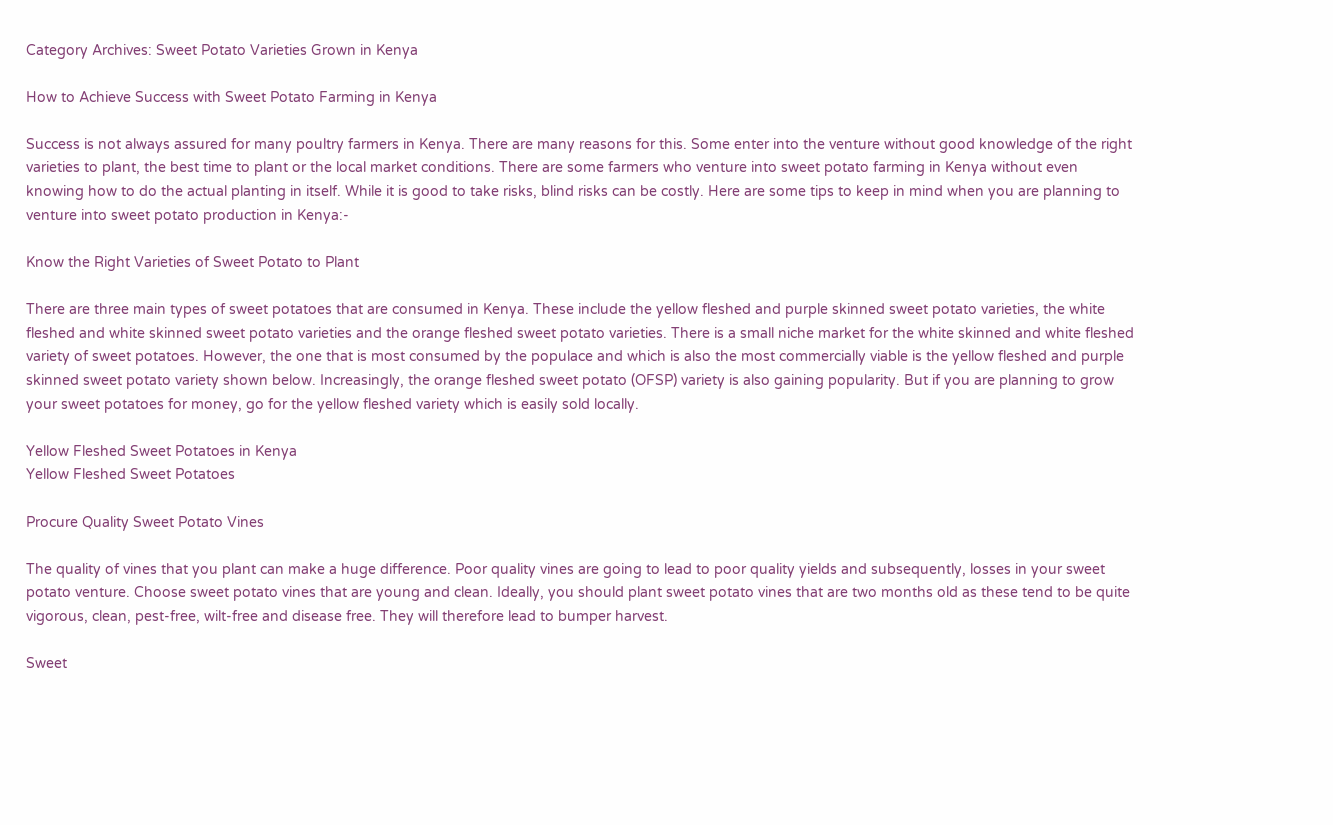Category Archives: Sweet Potato Varieties Grown in Kenya

How to Achieve Success with Sweet Potato Farming in Kenya

Success is not always assured for many poultry farmers in Kenya. There are many reasons for this. Some enter into the venture without good knowledge of the right varieties to plant, the best time to plant or the local market conditions. There are some farmers who venture into sweet potato farming in Kenya without even knowing how to do the actual planting in itself. While it is good to take risks, blind risks can be costly. Here are some tips to keep in mind when you are planning to venture into sweet potato production in Kenya:-

Know the Right Varieties of Sweet Potato to Plant

There are three main types of sweet potatoes that are consumed in Kenya. These include the yellow fleshed and purple skinned sweet potato varieties, the white fleshed and white skinned sweet potato varieties and the orange fleshed sweet potato varieties. There is a small niche market for the white skinned and white fleshed variety of sweet potatoes. However, the one that is most consumed by the populace and which is also the most commercially viable is the yellow fleshed and purple skinned sweet potato variety shown below. Increasingly, the orange fleshed sweet potato (OFSP) variety is also gaining popularity. But if you are planning to grow your sweet potatoes for money, go for the yellow fleshed variety which is easily sold locally.

Yellow Fleshed Sweet Potatoes in Kenya
Yellow Fleshed Sweet Potatoes

Procure Quality Sweet Potato Vines

The quality of vines that you plant can make a huge difference. Poor quality vines are going to lead to poor quality yields and subsequently, losses in your sweet potato venture. Choose sweet potato vines that are young and clean. Ideally, you should plant sweet potato vines that are two months old as these tend to be quite vigorous, clean, pest-free, wilt-free and disease free. They will therefore lead to bumper harvest.

Sweet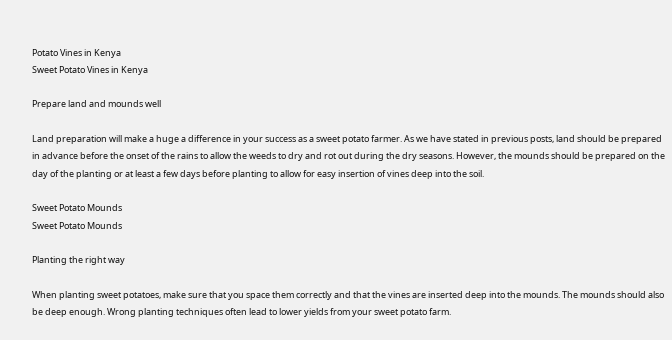Potato Vines in Kenya
Sweet Potato Vines in Kenya

Prepare land and mounds well

Land preparation will make a huge a difference in your success as a sweet potato farmer. As we have stated in previous posts, land should be prepared in advance before the onset of the rains to allow the weeds to dry and rot out during the dry seasons. However, the mounds should be prepared on the day of the planting or at least a few days before planting to allow for easy insertion of vines deep into the soil.

Sweet Potato Mounds
Sweet Potato Mounds

Planting the right way

When planting sweet potatoes, make sure that you space them correctly and that the vines are inserted deep into the mounds. The mounds should also be deep enough. Wrong planting techniques often lead to lower yields from your sweet potato farm.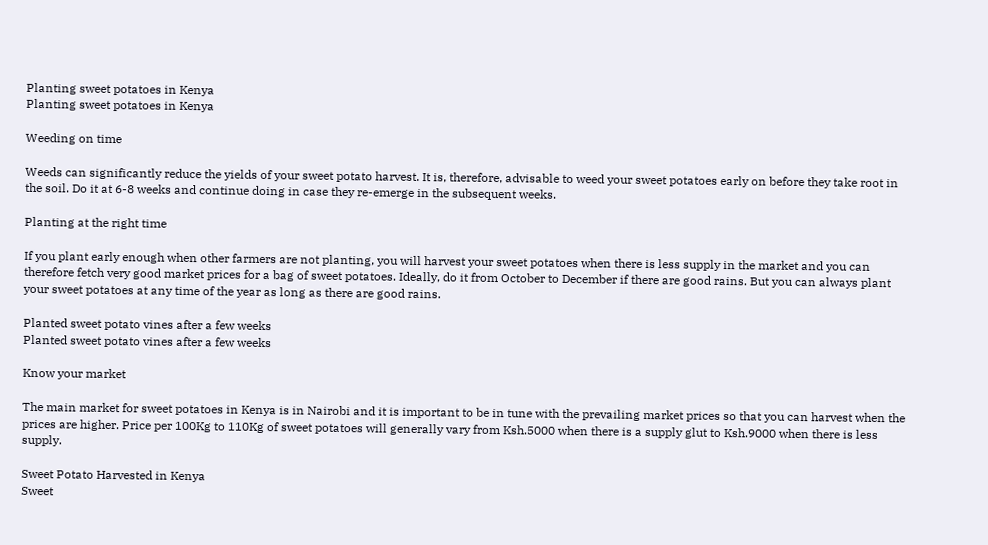Planting sweet potatoes in Kenya
Planting sweet potatoes in Kenya

Weeding on time

Weeds can significantly reduce the yields of your sweet potato harvest. It is, therefore, advisable to weed your sweet potatoes early on before they take root in the soil. Do it at 6-8 weeks and continue doing in case they re-emerge in the subsequent weeks.

Planting at the right time

If you plant early enough when other farmers are not planting, you will harvest your sweet potatoes when there is less supply in the market and you can therefore fetch very good market prices for a bag of sweet potatoes. Ideally, do it from October to December if there are good rains. But you can always plant your sweet potatoes at any time of the year as long as there are good rains.

Planted sweet potato vines after a few weeks
Planted sweet potato vines after a few weeks

Know your market

The main market for sweet potatoes in Kenya is in Nairobi and it is important to be in tune with the prevailing market prices so that you can harvest when the prices are higher. Price per 100Kg to 110Kg of sweet potatoes will generally vary from Ksh.5000 when there is a supply glut to Ksh.9000 when there is less supply.

Sweet Potato Harvested in Kenya
Sweet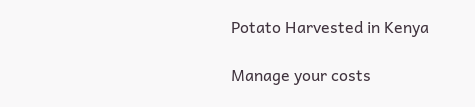Potato Harvested in Kenya

Manage your costs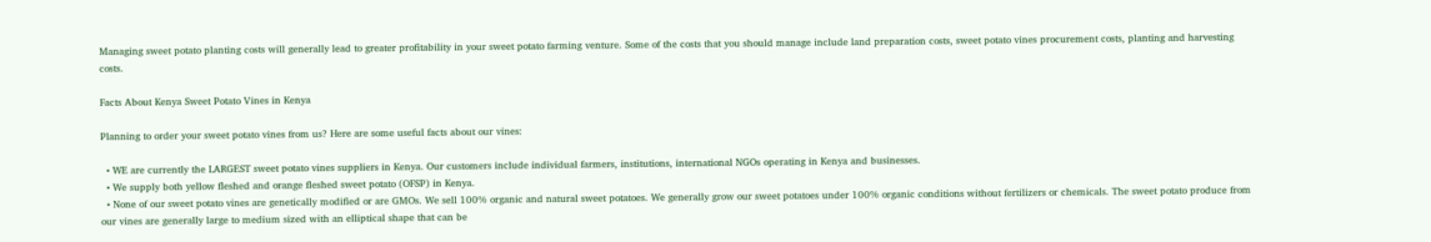Managing sweet potato planting costs will generally lead to greater profitability in your sweet potato farming venture. Some of the costs that you should manage include land preparation costs, sweet potato vines procurement costs, planting and harvesting costs.

Facts About Kenya Sweet Potato Vines in Kenya

Planning to order your sweet potato vines from us? Here are some useful facts about our vines:

  • WE are currently the LARGEST sweet potato vines suppliers in Kenya. Our customers include individual farmers, institutions, international NGOs operating in Kenya and businesses.
  • We supply both yellow fleshed and orange fleshed sweet potato (OFSP) in Kenya.
  • None of our sweet potato vines are genetically modified or are GMOs. We sell 100% organic and natural sweet potatoes. We generally grow our sweet potatoes under 100% organic conditions without fertilizers or chemicals. The sweet potato produce from our vines are generally large to medium sized with an elliptical shape that can be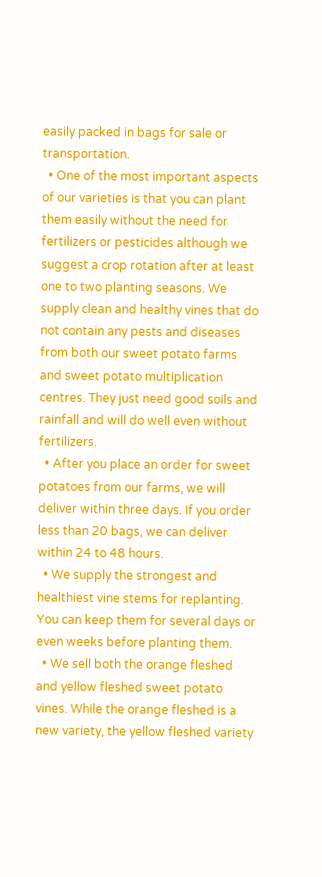easily packed in bags for sale or transportation.
  • One of the most important aspects of our varieties is that you can plant them easily without the need for fertilizers or pesticides although we suggest a crop rotation after at least one to two planting seasons. We supply clean and healthy vines that do not contain any pests and diseases from both our sweet potato farms and sweet potato multiplication centres. They just need good soils and rainfall and will do well even without fertilizers.
  • After you place an order for sweet potatoes from our farms, we will deliver within three days. If you order less than 20 bags, we can deliver within 24 to 48 hours.
  • We supply the strongest and healthiest vine stems for replanting. You can keep them for several days or even weeks before planting them.
  • We sell both the orange fleshed and yellow fleshed sweet potato vines. While the orange fleshed is a new variety, the yellow fleshed variety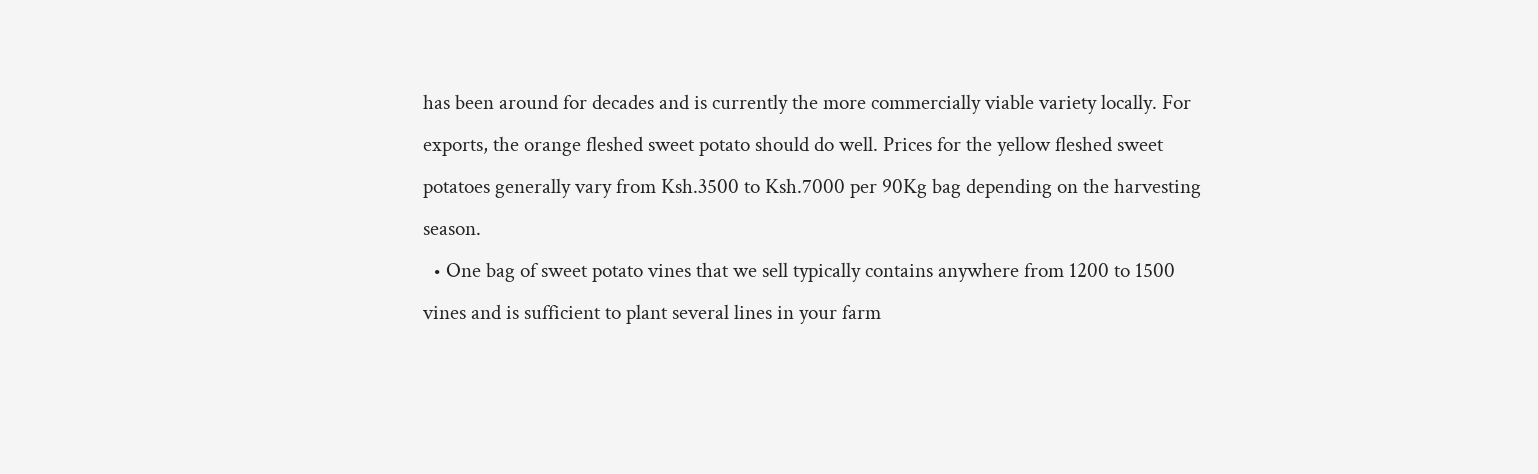has been around for decades and is currently the more commercially viable variety locally. For exports, the orange fleshed sweet potato should do well. Prices for the yellow fleshed sweet potatoes generally vary from Ksh.3500 to Ksh.7000 per 90Kg bag depending on the harvesting season.
  • One bag of sweet potato vines that we sell typically contains anywhere from 1200 to 1500 vines and is sufficient to plant several lines in your farm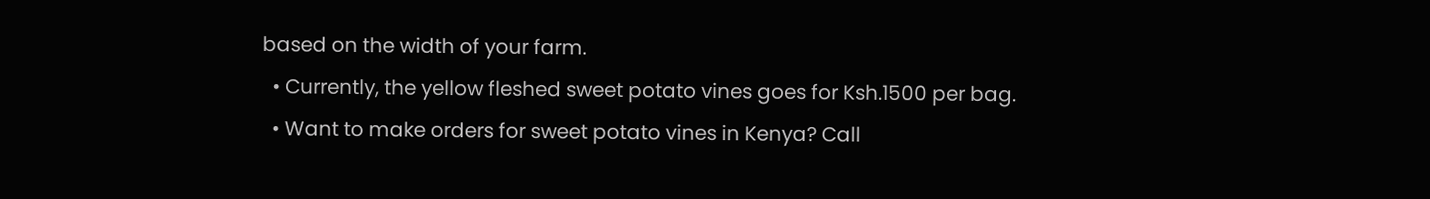based on the width of your farm.
  • Currently, the yellow fleshed sweet potato vines goes for Ksh.1500 per bag.
  • Want to make orders for sweet potato vines in Kenya? Call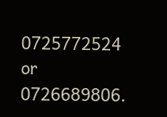0725772524 or 0726689806.